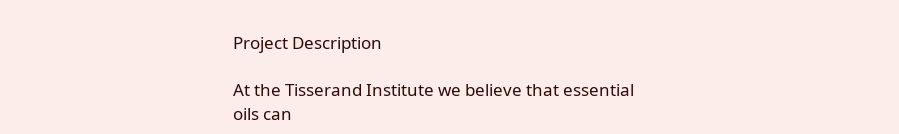Project Description

At the Tisserand Institute we believe that essential oils can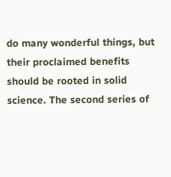do many wonderful things, but their proclaimed benefits should be rooted in solid science. The second series of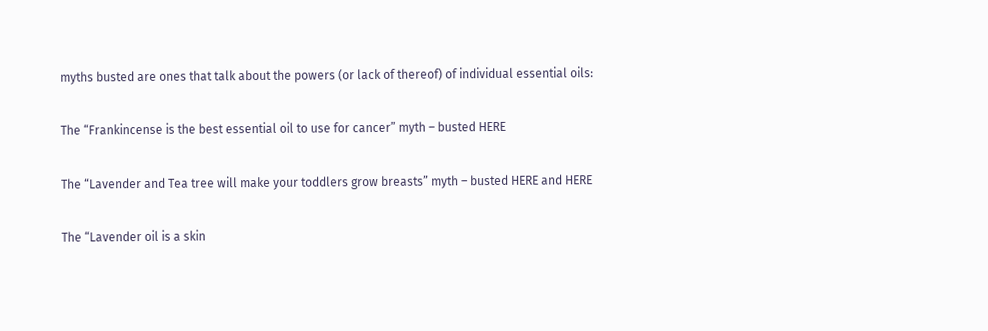myths busted are ones that talk about the powers (or lack of thereof) of individual essential oils:

The “Frankincense is the best essential oil to use for cancer” myth – busted HERE

The “Lavender and Tea tree will make your toddlers grow breasts” myth – busted HERE and HERE

The “Lavender oil is a skin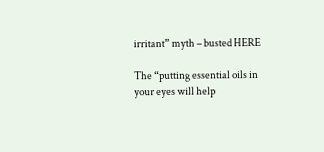irritant” myth – busted HERE

The “putting essential oils in your eyes will help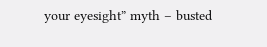your eyesight” myth – busted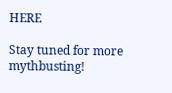HERE

Stay tuned for more mythbusting!